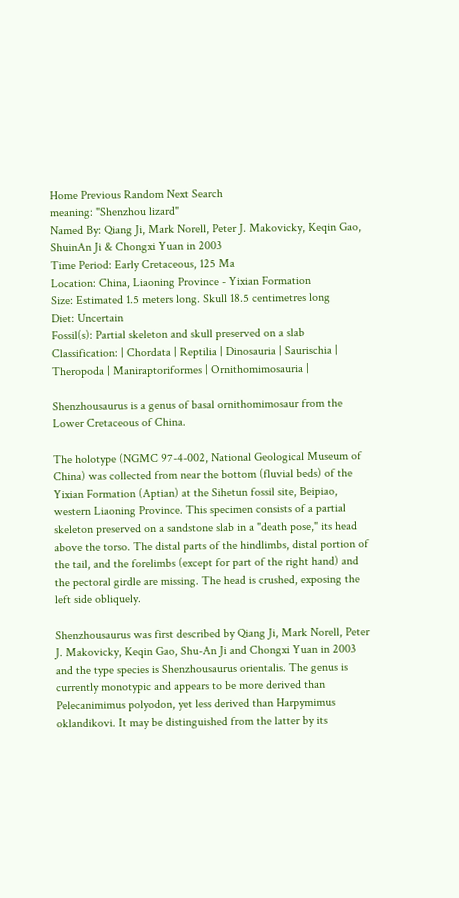Home Previous Random Next Search
meaning: "Shenzhou lizard"
Named By: Qiang Ji, Mark Norell, Peter J. Makovicky, Keqin Gao, ShuinAn Ji & Chongxi Yuan in 2003
Time Period: Early Cretaceous, 125 Ma
Location: China, Liaoning Province - Yixian Formation
Size: Estimated 1.5 meters long. Skull 18.5 centimetres long
Diet: Uncertain
Fossil(s): Partial skeleton and skull preserved on a slab
Classification: | Chordata | Reptilia | Dinosauria | Saurischia | Theropoda | Maniraptoriformes | Ornithomimosauria |

Shenzhousaurus is a genus of basal ornithomimosaur from the Lower Cretaceous of China.

The holotype (NGMC 97-4-002, National Geological Museum of China) was collected from near the bottom (fluvial beds) of the Yixian Formation (Aptian) at the Sihetun fossil site, Beipiao, western Liaoning Province. This specimen consists of a partial skeleton preserved on a sandstone slab in a "death pose," its head above the torso. The distal parts of the hindlimbs, distal portion of the tail, and the forelimbs (except for part of the right hand) and the pectoral girdle are missing. The head is crushed, exposing the left side obliquely.

Shenzhousaurus was first described by Qiang Ji, Mark Norell, Peter J. Makovicky, Keqin Gao, Shu-An Ji and Chongxi Yuan in 2003 and the type species is Shenzhousaurus orientalis. The genus is currently monotypic and appears to be more derived than Pelecanimimus polyodon, yet less derived than Harpymimus oklandikovi. It may be distinguished from the latter by its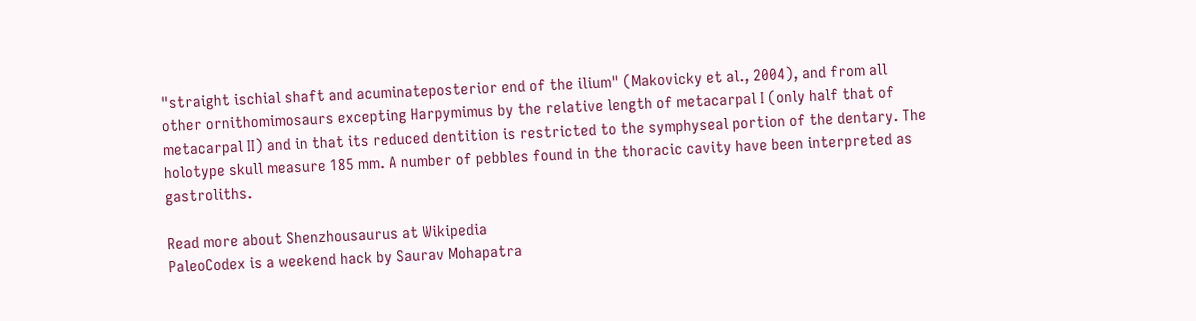"straight ischial shaft and acuminateposterior end of the ilium" (Makovicky et al., 2004), and from all other ornithomimosaurs excepting Harpymimus by the relative length of metacarpal I (only half that of metacarpal II) and in that its reduced dentition is restricted to the symphyseal portion of the dentary. The holotype skull measure 185 mm. A number of pebbles found in the thoracic cavity have been interpreted as gastroliths.

Read more about Shenzhousaurus at Wikipedia
PaleoCodex is a weekend hack by Saurav Mohapatra